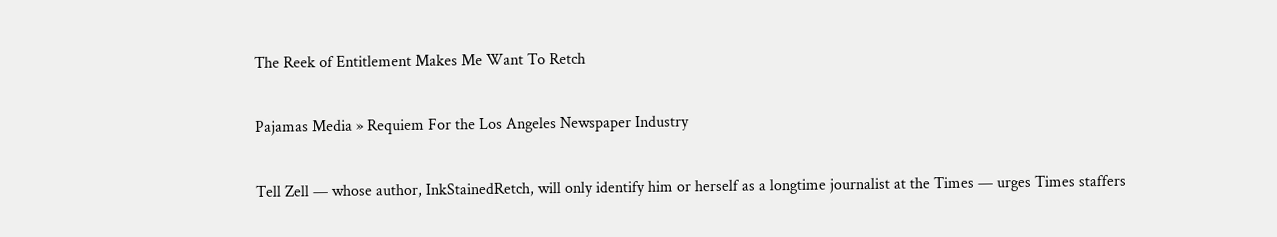The Reek of Entitlement Makes Me Want To Retch

Pajamas Media » Requiem For the Los Angeles Newspaper Industry

Tell Zell — whose author, InkStainedRetch, will only identify him or herself as a longtime journalist at the Times — urges Times staffers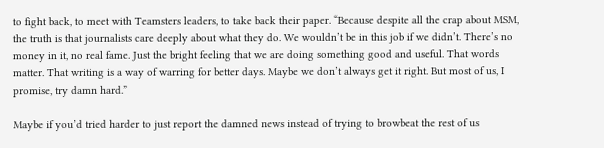to fight back, to meet with Teamsters leaders, to take back their paper. “Because despite all the crap about MSM, the truth is that journalists care deeply about what they do. We wouldn’t be in this job if we didn’t. There’s no money in it, no real fame. Just the bright feeling that we are doing something good and useful. That words matter. That writing is a way of warring for better days. Maybe we don’t always get it right. But most of us, I promise, try damn hard.”

Maybe if you’d tried harder to just report the damned news instead of trying to browbeat the rest of us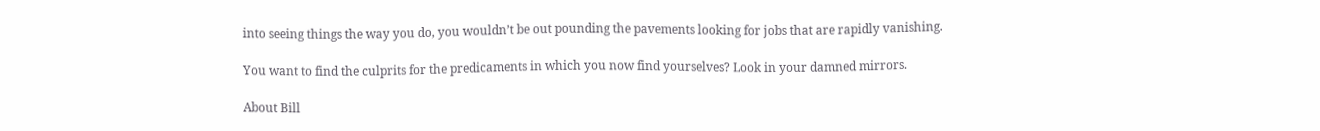into seeing things the way you do, you wouldn’t be out pounding the pavements looking for jobs that are rapidly vanishing.

You want to find the culprits for the predicaments in which you now find yourselves? Look in your damned mirrors.

About Bill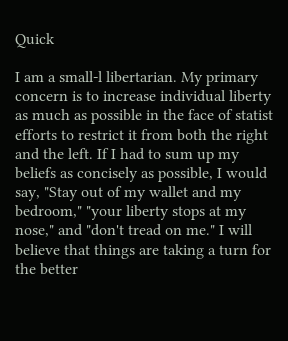Quick

I am a small-l libertarian. My primary concern is to increase individual liberty as much as possible in the face of statist efforts to restrict it from both the right and the left. If I had to sum up my beliefs as concisely as possible, I would say, "Stay out of my wallet and my bedroom," "your liberty stops at my nose," and "don't tread on me." I will believe that things are taking a turn for the better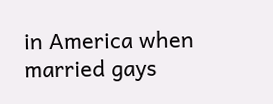in America when married gays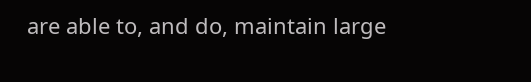are able to, and do, maintain large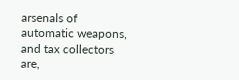arsenals of automatic weapons, and tax collectors are,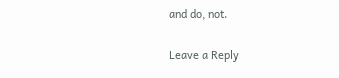and do, not.

Leave a Reply